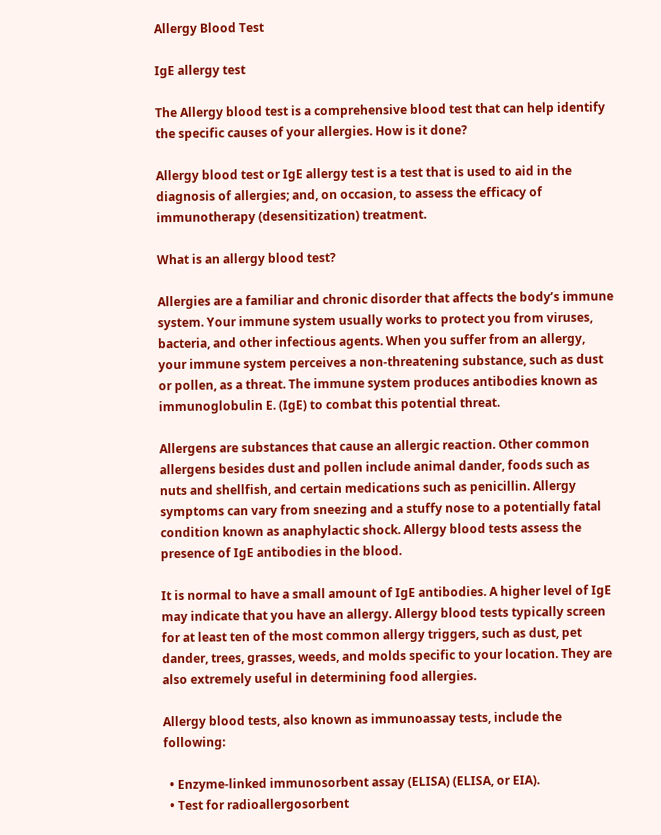Allergy Blood Test

IgE allergy test

The Allergy blood test is a comprehensive blood test that can help identify the specific causes of your allergies. How is it done?

Allergy blood test or IgE allergy test is a test that is used to aid in the diagnosis of allergies; and, on occasion, to assess the efficacy of immunotherapy (desensitization) treatment.

What is an allergy blood test?

Allergies are a familiar and chronic disorder that affects the body’s immune system. Your immune system usually works to protect you from viruses, bacteria, and other infectious agents. When you suffer from an allergy, your immune system perceives a non-threatening substance, such as dust or pollen, as a threat. The immune system produces antibodies known as immunoglobulin E. (IgE) to combat this potential threat.

Allergens are substances that cause an allergic reaction. Other common allergens besides dust and pollen include animal dander, foods such as nuts and shellfish, and certain medications such as penicillin. Allergy symptoms can vary from sneezing and a stuffy nose to a potentially fatal condition known as anaphylactic shock. Allergy blood tests assess the presence of IgE antibodies in the blood.

It is normal to have a small amount of IgE antibodies. A higher level of IgE may indicate that you have an allergy. Allergy blood tests typically screen for at least ten of the most common allergy triggers, such as dust, pet dander, trees, grasses, weeds, and molds specific to your location. They are also extremely useful in determining food allergies.

Allergy blood tests, also known as immunoassay tests, include the following:

  • Enzyme-linked immunosorbent assay (ELISA) (ELISA, or EIA).
  • Test for radioallergosorbent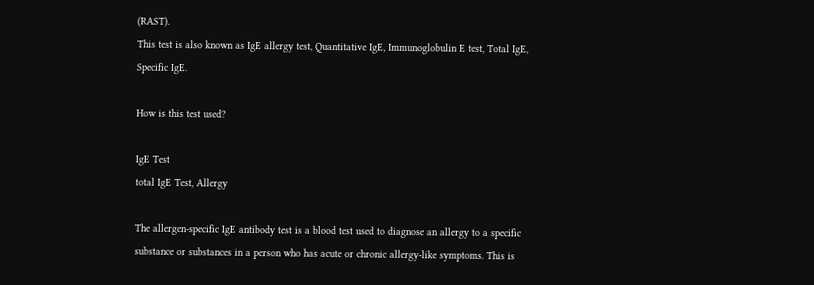(RAST).
This test is also known as IgE allergy test, Quantitative IgE, Immunoglobulin E test, Total IgE, Specific IgE.

How is this test used?

IgE Test
total IgE Test, Allergy

The allergen-specific IgE antibody test is a blood test used to diagnose an allergy to a specific substance or substances in a person who has acute or chronic allergy-like symptoms. This is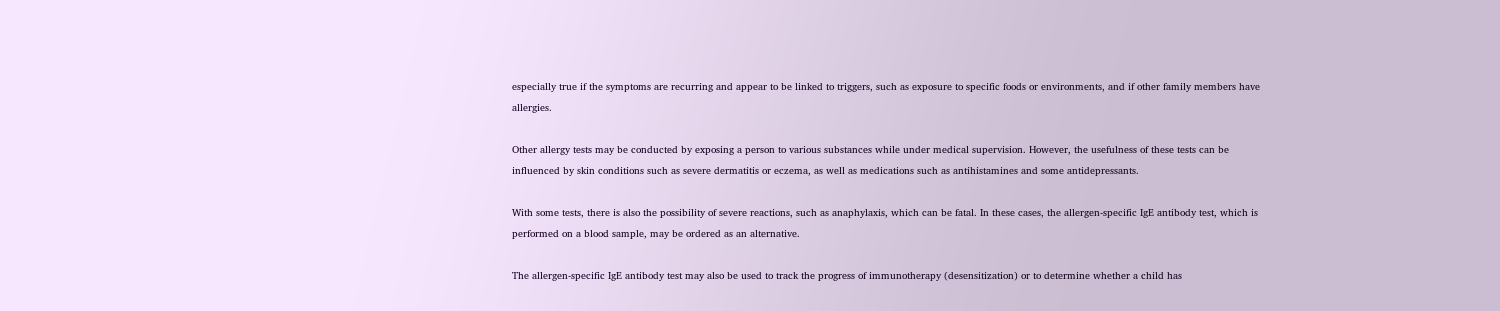especially true if the symptoms are recurring and appear to be linked to triggers, such as exposure to specific foods or environments, and if other family members have allergies.

Other allergy tests may be conducted by exposing a person to various substances while under medical supervision. However, the usefulness of these tests can be influenced by skin conditions such as severe dermatitis or eczema, as well as medications such as antihistamines and some antidepressants.

With some tests, there is also the possibility of severe reactions, such as anaphylaxis, which can be fatal. In these cases, the allergen-specific IgE antibody test, which is performed on a blood sample, may be ordered as an alternative.

The allergen-specific IgE antibody test may also be used to track the progress of immunotherapy (desensitization) or to determine whether a child has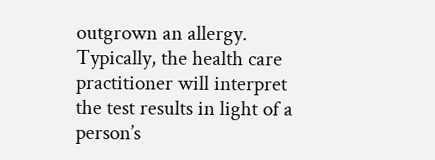outgrown an allergy. Typically, the health care practitioner will interpret the test results in light of a person’s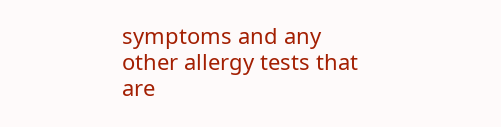symptoms and any other allergy tests that are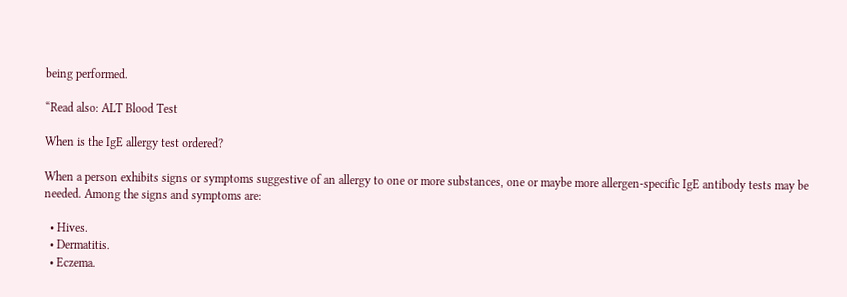being performed.

“Read also: ALT Blood Test

When is the IgE allergy test ordered?

When a person exhibits signs or symptoms suggestive of an allergy to one or more substances, one or maybe more allergen-specific IgE antibody tests may be needed. Among the signs and symptoms are:

  • Hives.
  • Dermatitis.
  • Eczema.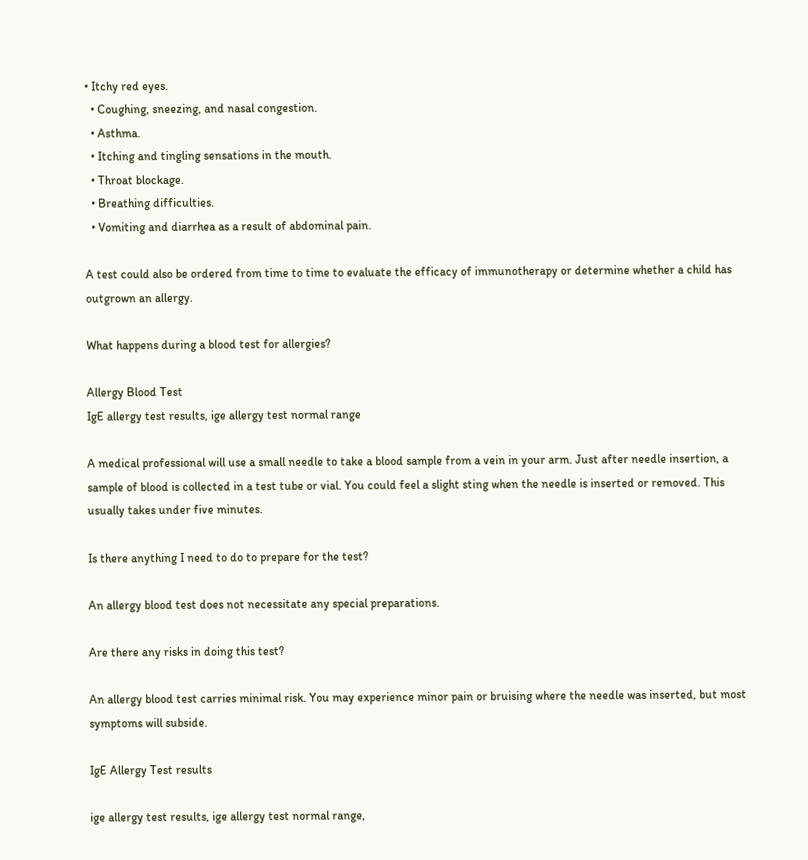• Itchy red eyes.
  • Coughing, sneezing, and nasal congestion.
  • Asthma.
  • Itching and tingling sensations in the mouth.
  • Throat blockage.
  • Breathing difficulties.
  • Vomiting and diarrhea as a result of abdominal pain.

A test could also be ordered from time to time to evaluate the efficacy of immunotherapy or determine whether a child has outgrown an allergy.

What happens during a blood test for allergies?

Allergy Blood Test
IgE allergy test results, ige allergy test normal range

A medical professional will use a small needle to take a blood sample from a vein in your arm. Just after needle insertion, a sample of blood is collected in a test tube or vial. You could feel a slight sting when the needle is inserted or removed. This usually takes under five minutes.

Is there anything I need to do to prepare for the test?

An allergy blood test does not necessitate any special preparations.

Are there any risks in doing this test?

An allergy blood test carries minimal risk. You may experience minor pain or bruising where the needle was inserted, but most symptoms will subside.

IgE Allergy Test results

ige allergy test results, ige allergy test normal range,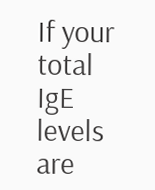If your total IgE levels are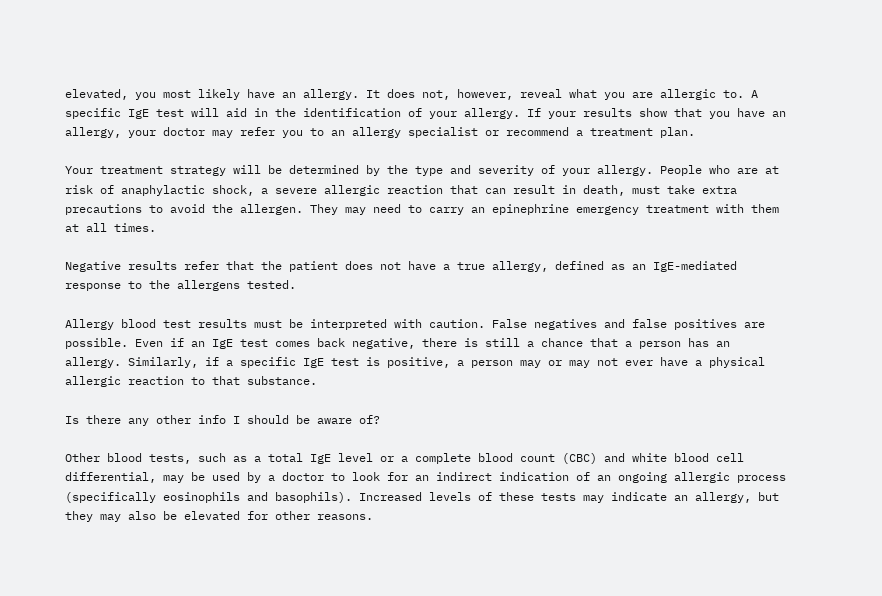elevated, you most likely have an allergy. It does not, however, reveal what you are allergic to. A specific IgE test will aid in the identification of your allergy. If your results show that you have an allergy, your doctor may refer you to an allergy specialist or recommend a treatment plan.

Your treatment strategy will be determined by the type and severity of your allergy. People who are at risk of anaphylactic shock, a severe allergic reaction that can result in death, must take extra precautions to avoid the allergen. They may need to carry an epinephrine emergency treatment with them at all times.

Negative results refer that the patient does not have a true allergy, defined as an IgE-mediated response to the allergens tested.

Allergy blood test results must be interpreted with caution. False negatives and false positives are possible. Even if an IgE test comes back negative, there is still a chance that a person has an allergy. Similarly, if a specific IgE test is positive, a person may or may not ever have a physical allergic reaction to that substance.

Is there any other info I should be aware of?

Other blood tests, such as a total IgE level or a complete blood count (CBC) and white blood cell differential, may be used by a doctor to look for an indirect indication of an ongoing allergic process (specifically eosinophils and basophils). Increased levels of these tests may indicate an allergy, but they may also be elevated for other reasons.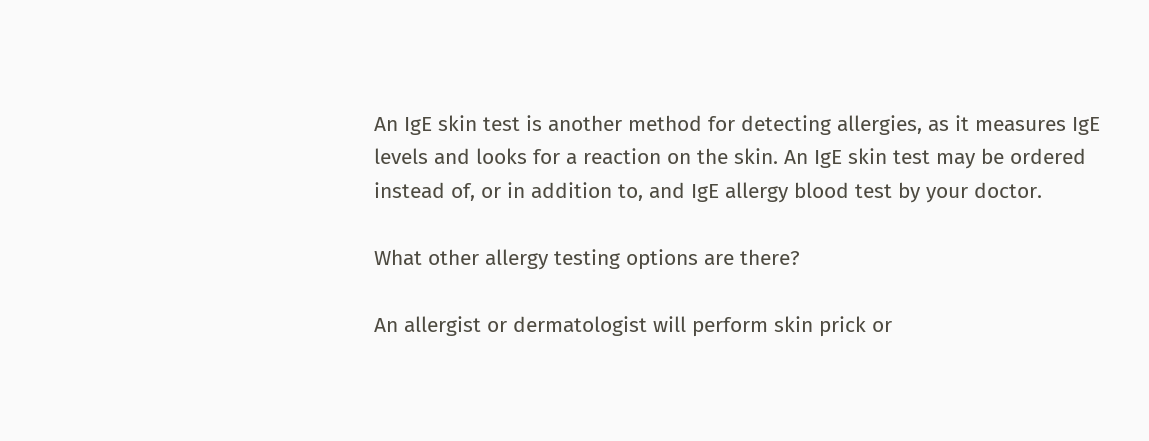An IgE skin test is another method for detecting allergies, as it measures IgE levels and looks for a reaction on the skin. An IgE skin test may be ordered instead of, or in addition to, and IgE allergy blood test by your doctor.

What other allergy testing options are there?

An allergist or dermatologist will perform skin prick or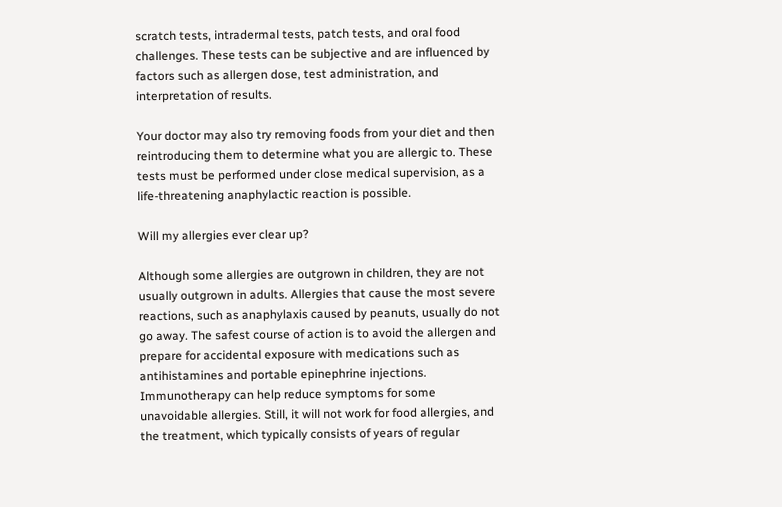scratch tests, intradermal tests, patch tests, and oral food challenges. These tests can be subjective and are influenced by factors such as allergen dose, test administration, and interpretation of results.

Your doctor may also try removing foods from your diet and then reintroducing them to determine what you are allergic to. These tests must be performed under close medical supervision, as a life-threatening anaphylactic reaction is possible.

Will my allergies ever clear up?

Although some allergies are outgrown in children, they are not usually outgrown in adults. Allergies that cause the most severe reactions, such as anaphylaxis caused by peanuts, usually do not go away. The safest course of action is to avoid the allergen and prepare for accidental exposure with medications such as antihistamines and portable epinephrine injections. Immunotherapy can help reduce symptoms for some unavoidable allergies. Still, it will not work for food allergies, and the treatment, which typically consists of years of regular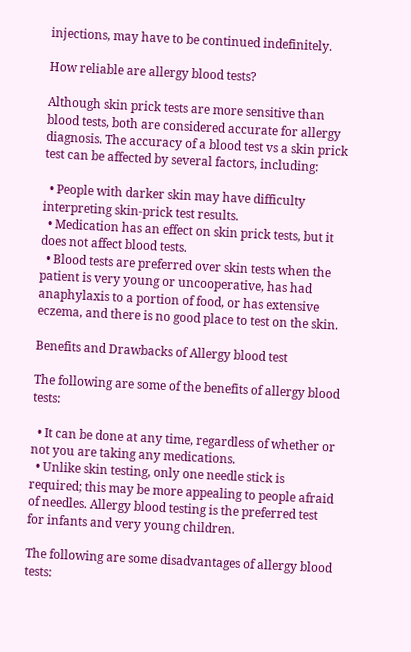injections, may have to be continued indefinitely.

How reliable are allergy blood tests?

Although skin prick tests are more sensitive than blood tests, both are considered accurate for allergy diagnosis. The accuracy of a blood test vs a skin prick test can be affected by several factors, including:

  • People with darker skin may have difficulty interpreting skin-prick test results.
  • Medication has an effect on skin prick tests, but it does not affect blood tests.
  • Blood tests are preferred over skin tests when the patient is very young or uncooperative, has had anaphylaxis to a portion of food, or has extensive eczema, and there is no good place to test on the skin.

Benefits and Drawbacks of Allergy blood test

The following are some of the benefits of allergy blood tests:

  • It can be done at any time, regardless of whether or not you are taking any medications.
  • Unlike skin testing, only one needle stick is required; this may be more appealing to people afraid of needles. Allergy blood testing is the preferred test for infants and very young children.

The following are some disadvantages of allergy blood tests: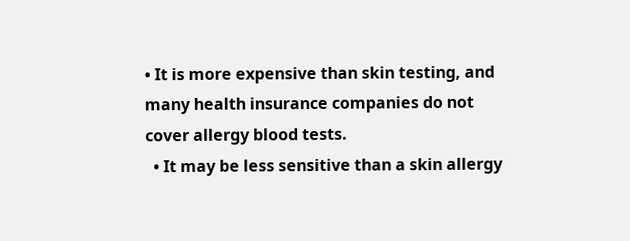• It is more expensive than skin testing, and many health insurance companies do not cover allergy blood tests.
  • It may be less sensitive than a skin allergy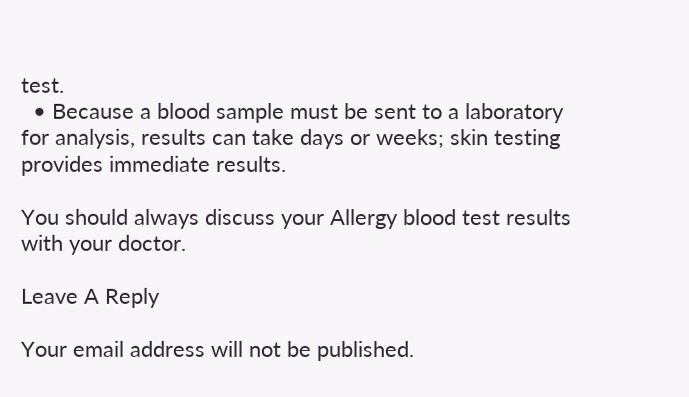test.
  • Because a blood sample must be sent to a laboratory for analysis, results can take days or weeks; skin testing provides immediate results.

You should always discuss your Allergy blood test results with your doctor.

Leave A Reply

Your email address will not be published.